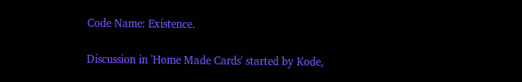Code Name: Existence.

Discussion in 'Home Made Cards' started by Kode,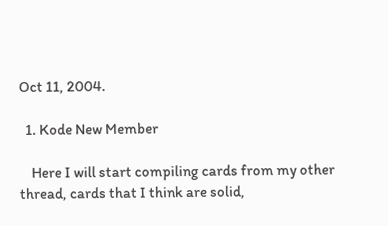Oct 11, 2004.

  1. Kode New Member

    Here I will start compiling cards from my other thread, cards that I think are solid,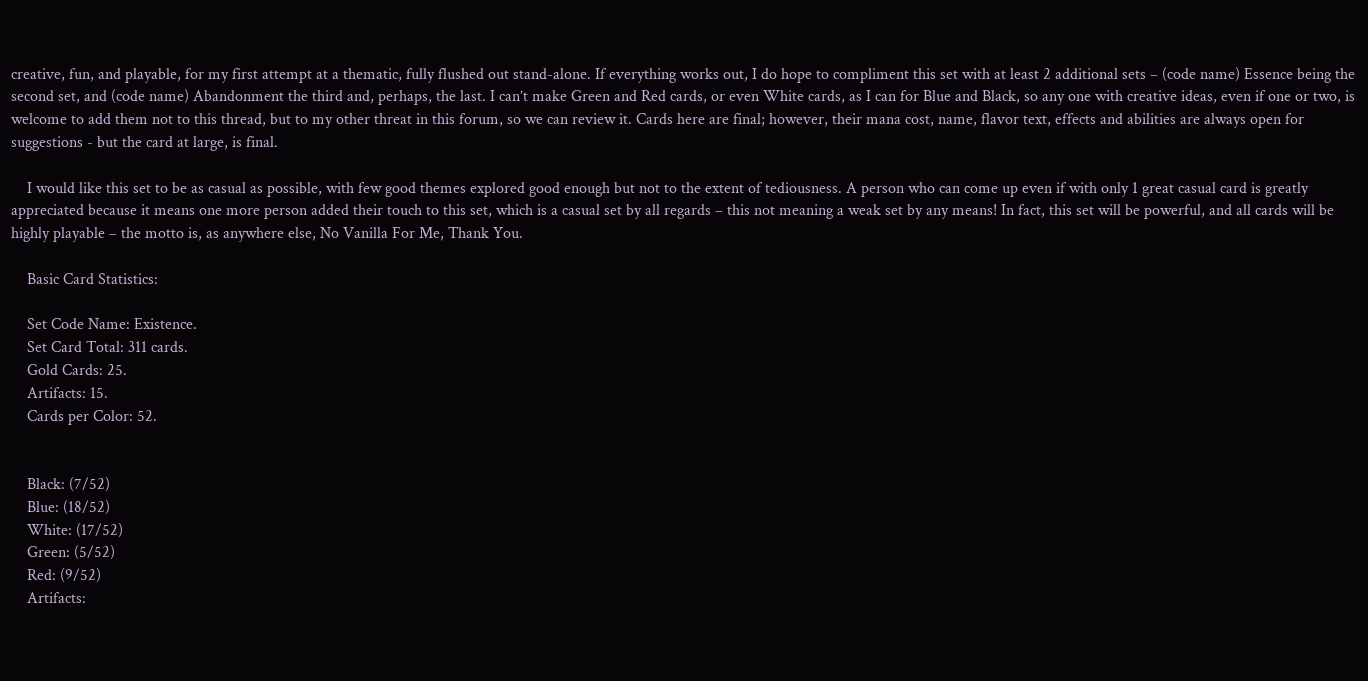creative, fun, and playable, for my first attempt at a thematic, fully flushed out stand-alone. If everything works out, I do hope to compliment this set with at least 2 additional sets – (code name) Essence being the second set, and (code name) Abandonment the third and, perhaps, the last. I can’t make Green and Red cards, or even White cards, as I can for Blue and Black, so any one with creative ideas, even if one or two, is welcome to add them not to this thread, but to my other threat in this forum, so we can review it. Cards here are final; however, their mana cost, name, flavor text, effects and abilities are always open for suggestions - but the card at large, is final.

    I would like this set to be as casual as possible, with few good themes explored good enough but not to the extent of tediousness. A person who can come up even if with only 1 great casual card is greatly appreciated because it means one more person added their touch to this set, which is a casual set by all regards – this not meaning a weak set by any means! In fact, this set will be powerful, and all cards will be highly playable – the motto is, as anywhere else, No Vanilla For Me, Thank You.

    Basic Card Statistics:

    Set Code Name: Existence.
    Set Card Total: 311 cards.
    Gold Cards: 25.
    Artifacts: 15.
    Cards per Color: 52.


    Black: (7/52)
    Blue: (18/52)
    White: (17/52)
    Green: (5/52)
    Red: (9/52)
    Artifacts: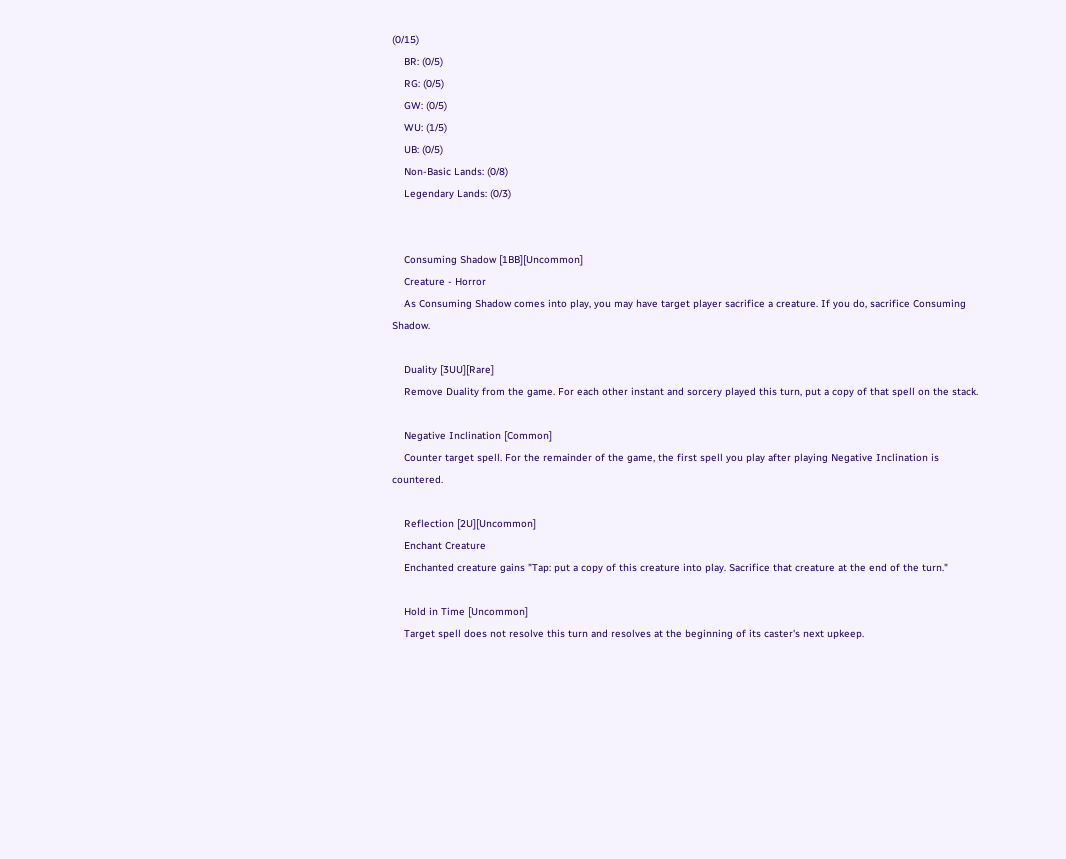(0/15)
    BR: (0/5)
    RG: (0/5)
    GW: (0/5)
    WU: (1/5)
    UB: (0/5)
    Non-Basic Lands: (0/8)
    Legendary Lands: (0/3)


    Consuming Shadow [1BB][Uncommon]
    Creature - Horror
    As Consuming Shadow comes into play, you may have target player sacrifice a creature. If you do, sacrifice Consuming Shadow.

    Duality [3UU][Rare]
    Remove Duality from the game. For each other instant and sorcery played this turn, put a copy of that spell on the stack.

    Negative Inclination [Common]
    Counter target spell. For the remainder of the game, the first spell you play after playing Negative Inclination is countered.

    Reflection [2U][Uncommon]
    Enchant Creature
    Enchanted creature gains "Tap: put a copy of this creature into play. Sacrifice that creature at the end of the turn."

    Hold in Time [Uncommon]
    Target spell does not resolve this turn and resolves at the beginning of its caster's next upkeep.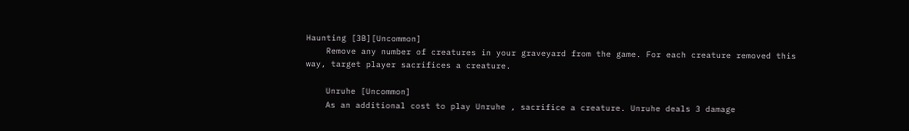Haunting [3B][Uncommon]
    Remove any number of creatures in your graveyard from the game. For each creature removed this way, target player sacrifices a creature.

    Unruhe [Uncommon]
    As an additional cost to play Unruhe , sacrifice a creature. Unruhe deals 3 damage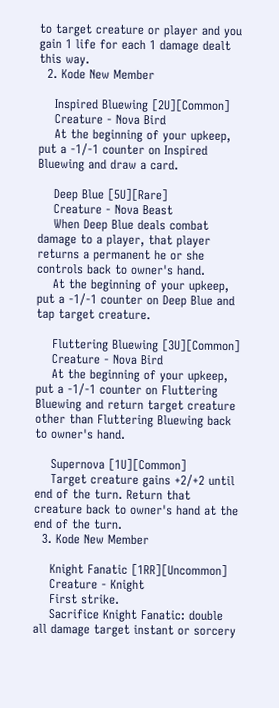to target creature or player and you gain 1 life for each 1 damage dealt this way.
  2. Kode New Member

    Inspired Bluewing [2U][Common]
    Creature - Nova Bird
    At the beginning of your upkeep, put a -1/-1 counter on Inspired Bluewing and draw a card.

    Deep Blue [5U][Rare]
    Creature - Nova Beast
    When Deep Blue deals combat damage to a player, that player returns a permanent he or she controls back to owner's hand.
    At the beginning of your upkeep, put a -1/-1 counter on Deep Blue and tap target creature.

    Fluttering Bluewing [3U][Common]
    Creature - Nova Bird
    At the beginning of your upkeep, put a -1/-1 counter on Fluttering Bluewing and return target creature other than Fluttering Bluewing back to owner's hand.

    Supernova [1U][Common]
    Target creature gains +2/+2 until end of the turn. Return that creature back to owner's hand at the end of the turn.
  3. Kode New Member

    Knight Fanatic [1RR][Uncommon]
    Creature - Knight
    First strike.
    Sacrifice Knight Fanatic: double all damage target instant or sorcery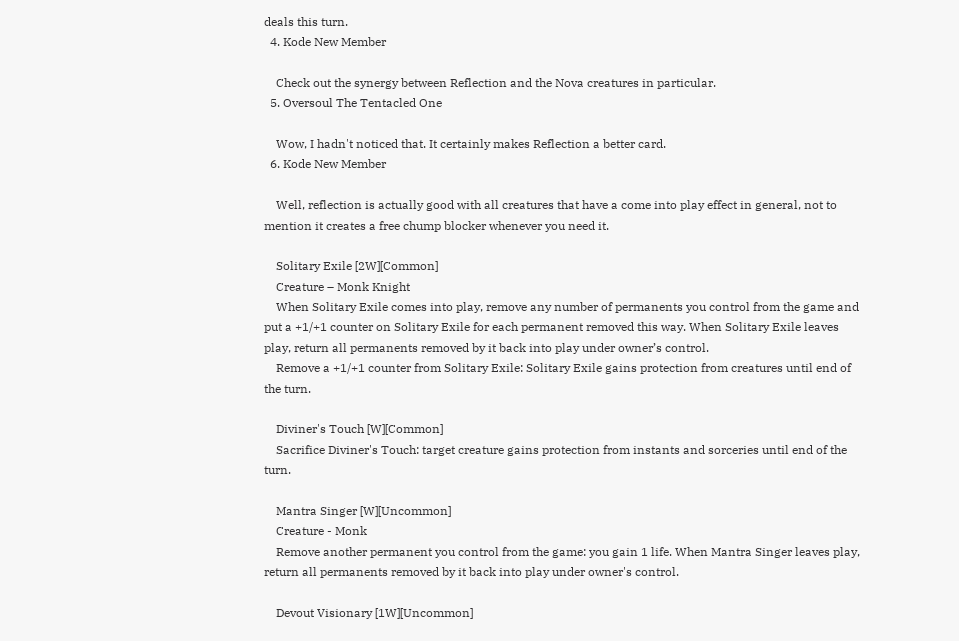deals this turn.
  4. Kode New Member

    Check out the synergy between Reflection and the Nova creatures in particular.
  5. Oversoul The Tentacled One

    Wow, I hadn't noticed that. It certainly makes Reflection a better card.
  6. Kode New Member

    Well, reflection is actually good with all creatures that have a come into play effect in general, not to mention it creates a free chump blocker whenever you need it.

    Solitary Exile [2W][Common]
    Creature – Monk Knight
    When Solitary Exile comes into play, remove any number of permanents you control from the game and put a +1/+1 counter on Solitary Exile for each permanent removed this way. When Solitary Exile leaves play, return all permanents removed by it back into play under owner’s control.
    Remove a +1/+1 counter from Solitary Exile: Solitary Exile gains protection from creatures until end of the turn.

    Diviner's Touch [W][Common]
    Sacrifice Diviner's Touch: target creature gains protection from instants and sorceries until end of the turn.

    Mantra Singer [W][Uncommon]
    Creature - Monk
    Remove another permanent you control from the game: you gain 1 life. When Mantra Singer leaves play, return all permanents removed by it back into play under owner's control.

    Devout Visionary [1W][Uncommon]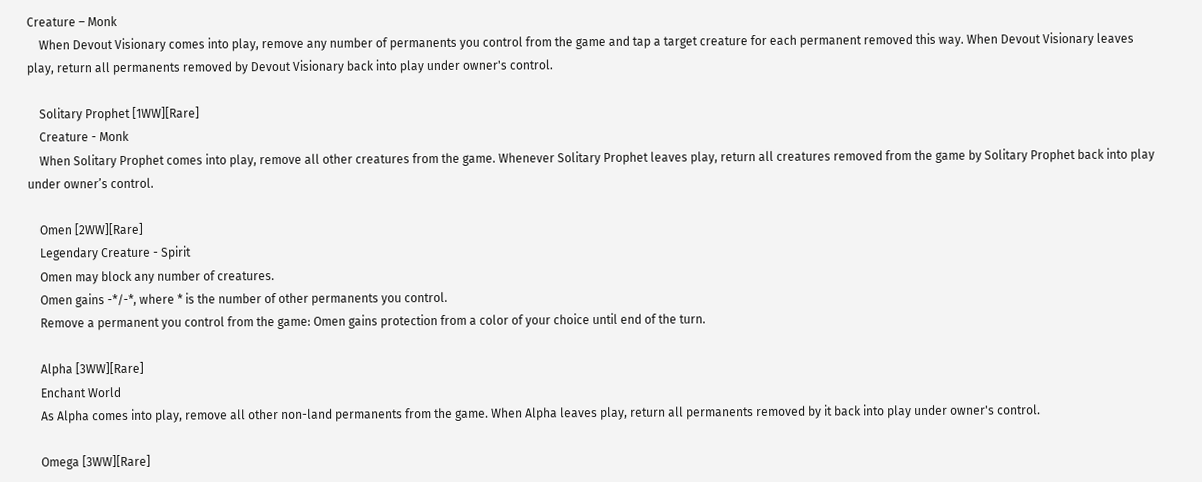Creature – Monk
    When Devout Visionary comes into play, remove any number of permanents you control from the game and tap a target creature for each permanent removed this way. When Devout Visionary leaves play, return all permanents removed by Devout Visionary back into play under owner's control.

    Solitary Prophet [1WW][Rare]
    Creature - Monk
    When Solitary Prophet comes into play, remove all other creatures from the game. Whenever Solitary Prophet leaves play, return all creatures removed from the game by Solitary Prophet back into play under owner’s control.

    Omen [2WW][Rare]
    Legendary Creature - Spirit
    Omen may block any number of creatures.
    Omen gains -*/-*, where * is the number of other permanents you control.
    Remove a permanent you control from the game: Omen gains protection from a color of your choice until end of the turn.

    Alpha [3WW][Rare]
    Enchant World
    As Alpha comes into play, remove all other non-land permanents from the game. When Alpha leaves play, return all permanents removed by it back into play under owner's control.

    Omega [3WW][Rare]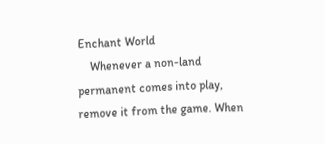Enchant World
    Whenever a non-land permanent comes into play, remove it from the game. When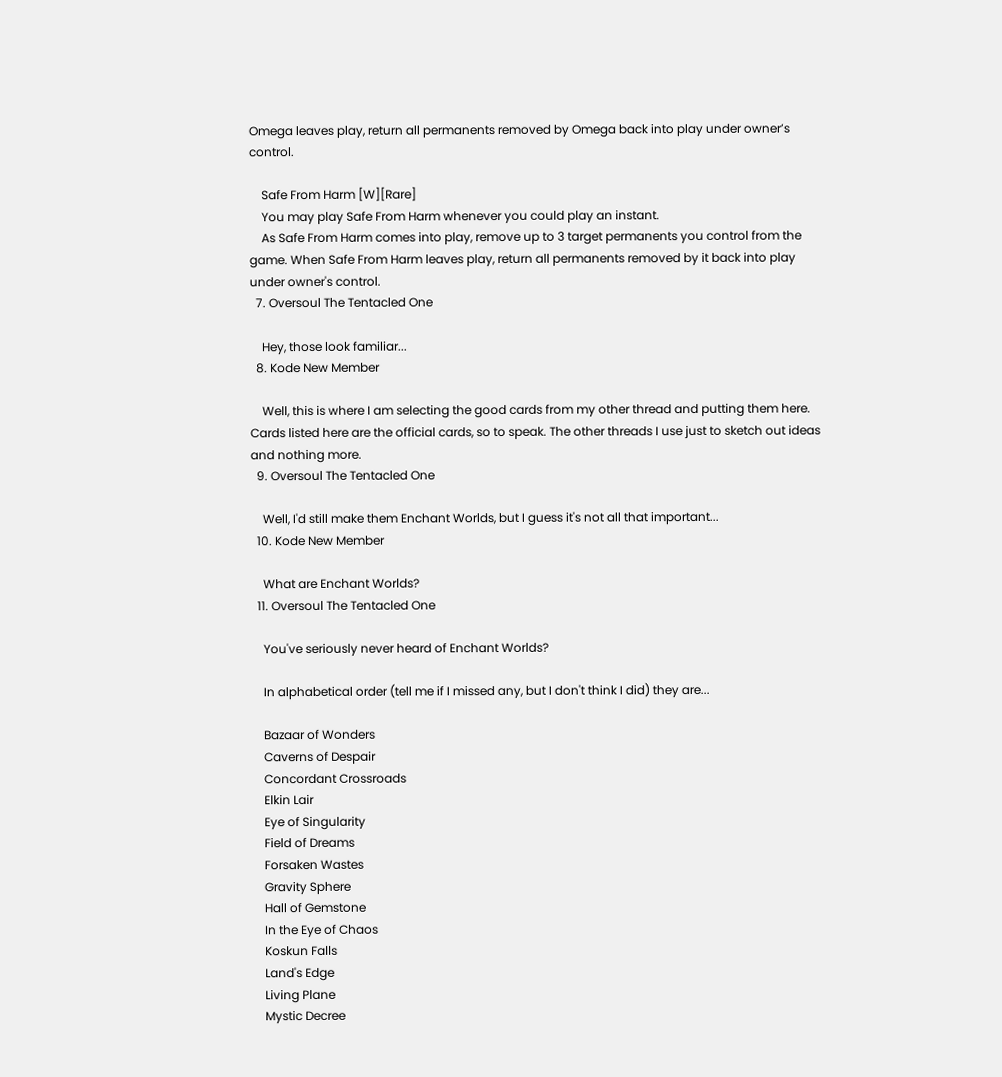Omega leaves play, return all permanents removed by Omega back into play under owner’s control.

    Safe From Harm [W][Rare]
    You may play Safe From Harm whenever you could play an instant.
    As Safe From Harm comes into play, remove up to 3 target permanents you control from the game. When Safe From Harm leaves play, return all permanents removed by it back into play under owner's control.
  7. Oversoul The Tentacled One

    Hey, those look familiar...
  8. Kode New Member

    Well, this is where I am selecting the good cards from my other thread and putting them here. Cards listed here are the official cards, so to speak. The other threads I use just to sketch out ideas and nothing more.
  9. Oversoul The Tentacled One

    Well, I'd still make them Enchant Worlds, but I guess it's not all that important...
  10. Kode New Member

    What are Enchant Worlds?
  11. Oversoul The Tentacled One

    You've seriously never heard of Enchant Worlds?

    In alphabetical order (tell me if I missed any, but I don't think I did) they are...

    Bazaar of Wonders
    Caverns of Despair
    Concordant Crossroads
    Elkin Lair
    Eye of Singularity
    Field of Dreams
    Forsaken Wastes
    Gravity Sphere
    Hall of Gemstone
    In the Eye of Chaos
    Koskun Falls
    Land's Edge
    Living Plane
    Mystic Decree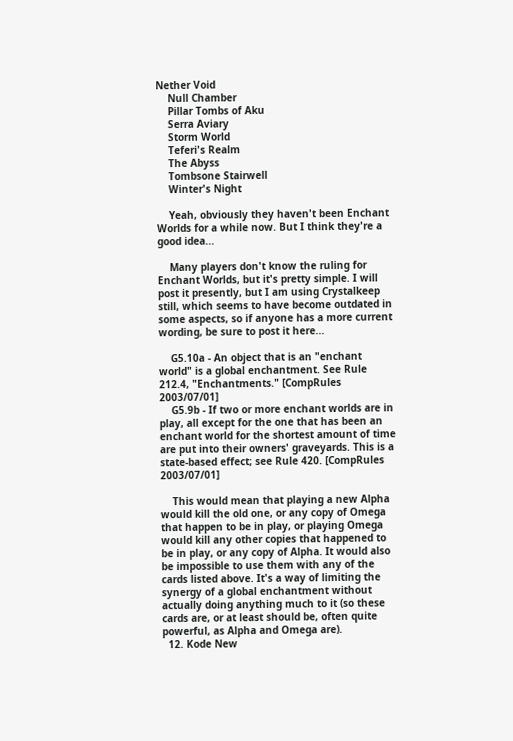Nether Void
    Null Chamber
    Pillar Tombs of Aku
    Serra Aviary
    Storm World
    Teferi's Realm
    The Abyss
    Tombsone Stairwell
    Winter's Night

    Yeah, obviously they haven't been Enchant Worlds for a while now. But I think they're a good idea...

    Many players don't know the ruling for Enchant Worlds, but it's pretty simple. I will post it presently, but I am using Crystalkeep still, which seems to have become outdated in some aspects, so if anyone has a more current wording, be sure to post it here...

    G5.10a - An object that is an "enchant world" is a global enchantment. See Rule 212.4, "Enchantments." [CompRules 2003/07/01]
    G5.9b - If two or more enchant worlds are in play, all except for the one that has been an enchant world for the shortest amount of time are put into their owners' graveyards. This is a state-based effect; see Rule 420. [CompRules 2003/07/01]

    This would mean that playing a new Alpha would kill the old one, or any copy of Omega that happen to be in play, or playing Omega would kill any other copies that happened to be in play, or any copy of Alpha. It would also be impossible to use them with any of the cards listed above. It's a way of limiting the synergy of a global enchantment without actually doing anything much to it (so these cards are, or at least should be, often quite powerful, as Alpha and Omega are).
  12. Kode New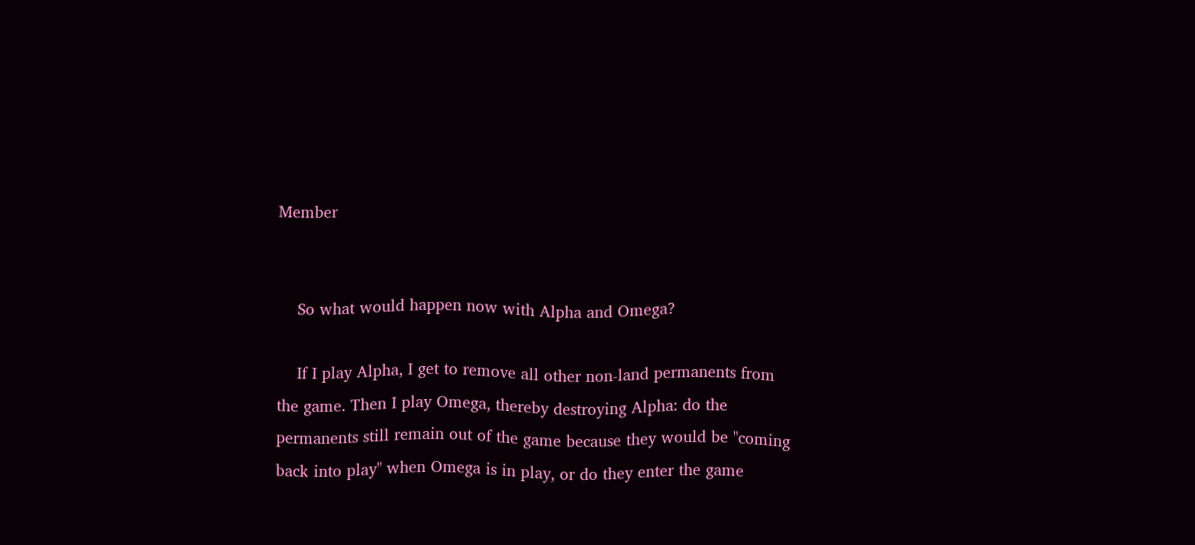Member


    So what would happen now with Alpha and Omega?

    If I play Alpha, I get to remove all other non-land permanents from the game. Then I play Omega, thereby destroying Alpha: do the permanents still remain out of the game because they would be "coming back into play" when Omega is in play, or do they enter the game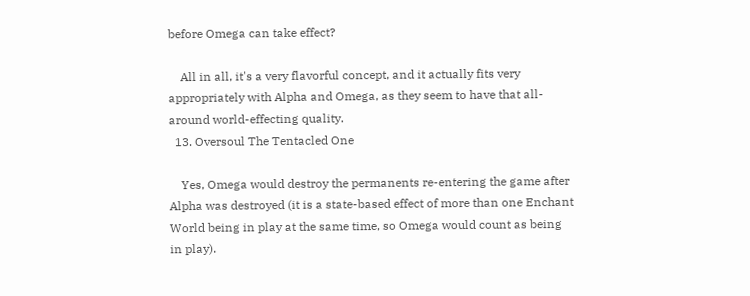before Omega can take effect?

    All in all, it's a very flavorful concept, and it actually fits very appropriately with Alpha and Omega, as they seem to have that all-around world-effecting quality.
  13. Oversoul The Tentacled One

    Yes, Omega would destroy the permanents re-entering the game after Alpha was destroyed (it is a state-based effect of more than one Enchant World being in play at the same time, so Omega would count as being in play).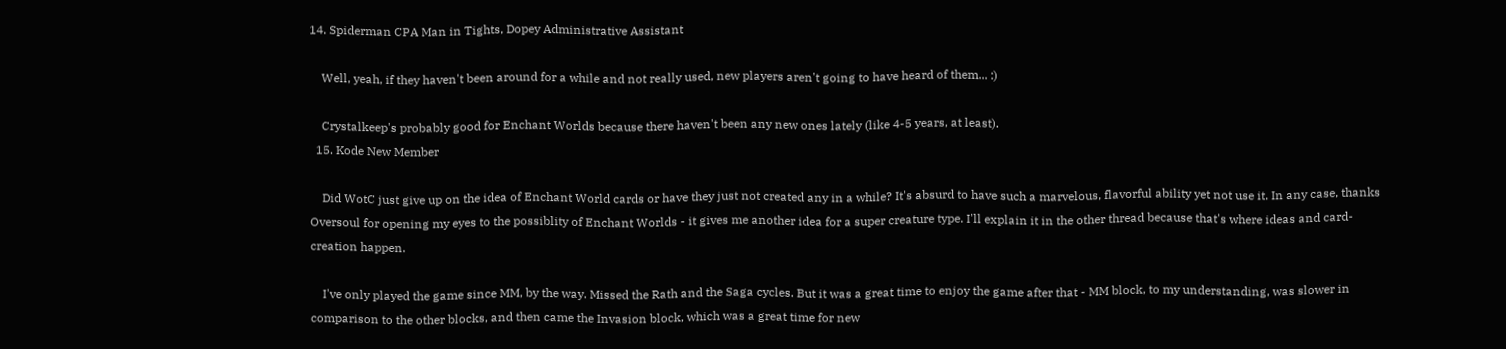14. Spiderman CPA Man in Tights, Dopey Administrative Assistant

    Well, yeah, if they haven't been around for a while and not really used, new players aren't going to have heard of them... :)

    Crystalkeep's probably good for Enchant Worlds because there haven't been any new ones lately (like 4-5 years, at least).
  15. Kode New Member

    Did WotC just give up on the idea of Enchant World cards or have they just not created any in a while? It's absurd to have such a marvelous, flavorful ability yet not use it. In any case, thanks Oversoul for opening my eyes to the possiblity of Enchant Worlds - it gives me another idea for a super creature type. I'll explain it in the other thread because that's where ideas and card-creation happen.

    I've only played the game since MM, by the way. Missed the Rath and the Saga cycles. But it was a great time to enjoy the game after that - MM block, to my understanding, was slower in comparison to the other blocks, and then came the Invasion block, which was a great time for new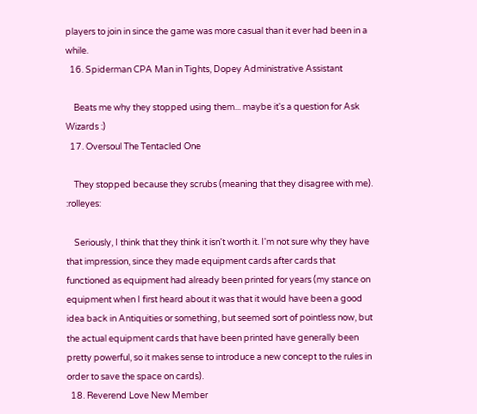players to join in since the game was more casual than it ever had been in a while.
  16. Spiderman CPA Man in Tights, Dopey Administrative Assistant

    Beats me why they stopped using them... maybe it's a question for Ask Wizards :)
  17. Oversoul The Tentacled One

    They stopped because they scrubs (meaning that they disagree with me). :rolleyes:

    Seriously, I think that they think it isn't worth it. I'm not sure why they have that impression, since they made equipment cards after cards that functioned as equipment had already been printed for years (my stance on equipment when I first heard about it was that it would have been a good idea back in Antiquities or something, but seemed sort of pointless now, but the actual equipment cards that have been printed have generally been pretty powerful, so it makes sense to introduce a new concept to the rules in order to save the space on cards).
  18. Reverend Love New Member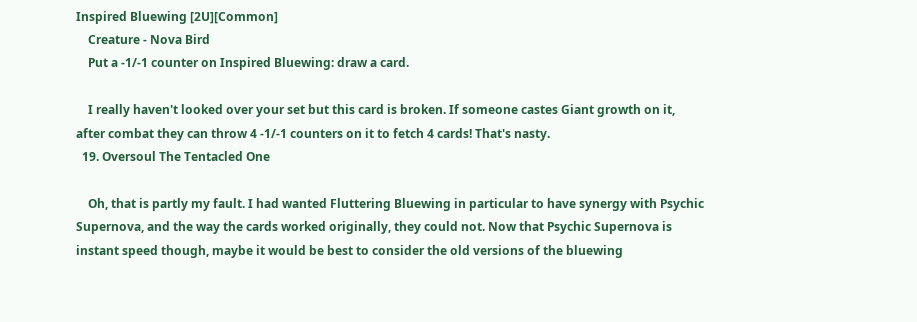Inspired Bluewing [2U][Common]
    Creature - Nova Bird
    Put a -1/-1 counter on Inspired Bluewing: draw a card.

    I really haven't looked over your set but this card is broken. If someone castes Giant growth on it, after combat they can throw 4 -1/-1 counters on it to fetch 4 cards! That's nasty.
  19. Oversoul The Tentacled One

    Oh, that is partly my fault. I had wanted Fluttering Bluewing in particular to have synergy with Psychic Supernova, and the way the cards worked originally, they could not. Now that Psychic Supernova is instant speed though, maybe it would be best to consider the old versions of the bluewing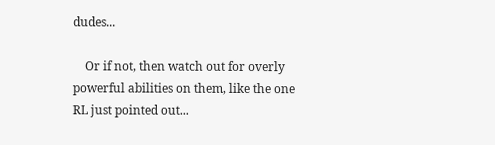dudes...

    Or if not, then watch out for overly powerful abilities on them, like the one RL just pointed out...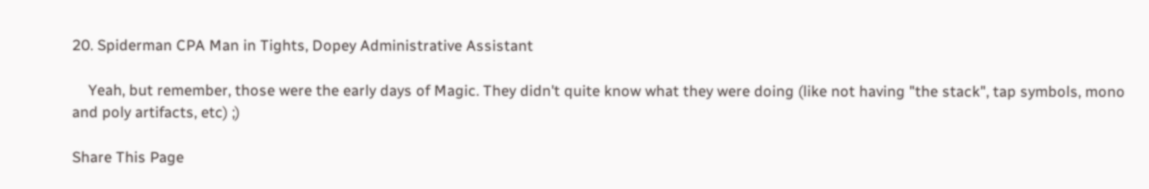20. Spiderman CPA Man in Tights, Dopey Administrative Assistant

    Yeah, but remember, those were the early days of Magic. They didn't quite know what they were doing (like not having "the stack", tap symbols, mono and poly artifacts, etc) ;)

Share This Page